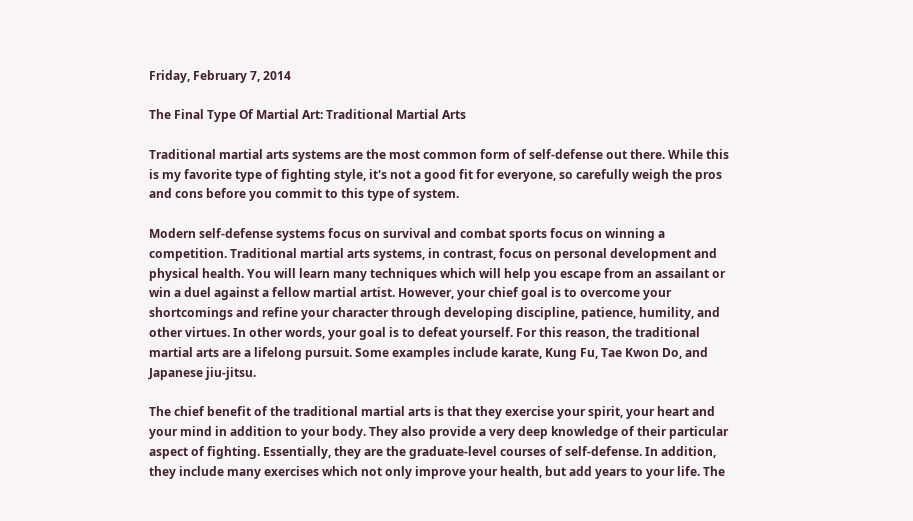Friday, February 7, 2014

The Final Type Of Martial Art: Traditional Martial Arts

Traditional martial arts systems are the most common form of self-defense out there. While this is my favorite type of fighting style, it's not a good fit for everyone, so carefully weigh the pros and cons before you commit to this type of system.

Modern self-defense systems focus on survival and combat sports focus on winning a competition. Traditional martial arts systems, in contrast, focus on personal development and physical health. You will learn many techniques which will help you escape from an assailant or win a duel against a fellow martial artist. However, your chief goal is to overcome your shortcomings and refine your character through developing discipline, patience, humility, and other virtues. In other words, your goal is to defeat yourself. For this reason, the traditional martial arts are a lifelong pursuit. Some examples include karate, Kung Fu, Tae Kwon Do, and Japanese jiu-jitsu.

The chief benefit of the traditional martial arts is that they exercise your spirit, your heart and your mind in addition to your body. They also provide a very deep knowledge of their particular aspect of fighting. Essentially, they are the graduate-level courses of self-defense. In addition, they include many exercises which not only improve your health, but add years to your life. The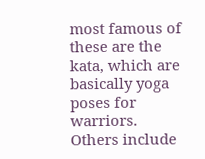most famous of these are the kata, which are basically yoga poses for warriors. Others include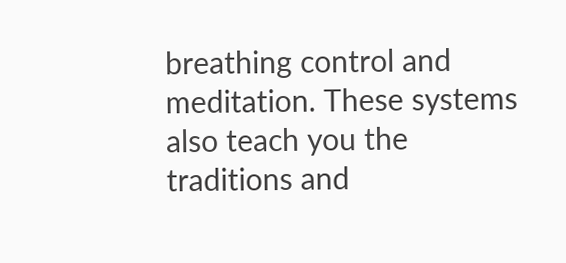breathing control and meditation. These systems also teach you the traditions and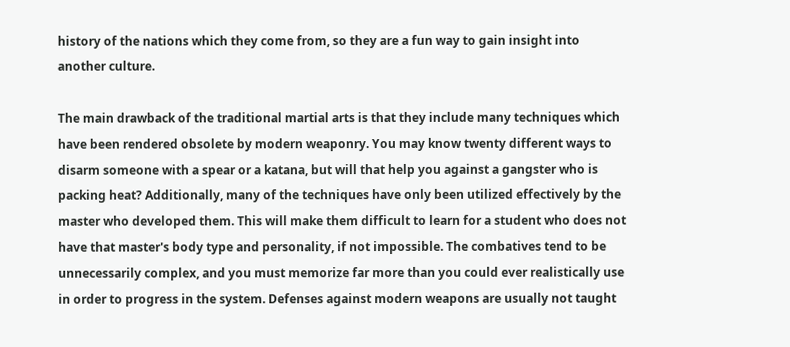history of the nations which they come from, so they are a fun way to gain insight into another culture.

The main drawback of the traditional martial arts is that they include many techniques which have been rendered obsolete by modern weaponry. You may know twenty different ways to disarm someone with a spear or a katana, but will that help you against a gangster who is packing heat? Additionally, many of the techniques have only been utilized effectively by the master who developed them. This will make them difficult to learn for a student who does not have that master's body type and personality, if not impossible. The combatives tend to be unnecessarily complex, and you must memorize far more than you could ever realistically use in order to progress in the system. Defenses against modern weapons are usually not taught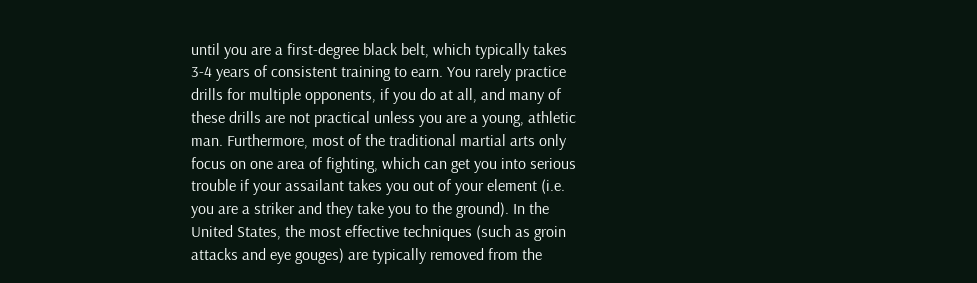until you are a first-degree black belt, which typically takes 3-4 years of consistent training to earn. You rarely practice drills for multiple opponents, if you do at all, and many of these drills are not practical unless you are a young, athletic man. Furthermore, most of the traditional martial arts only focus on one area of fighting, which can get you into serious trouble if your assailant takes you out of your element (i.e. you are a striker and they take you to the ground). In the United States, the most effective techniques (such as groin attacks and eye gouges) are typically removed from the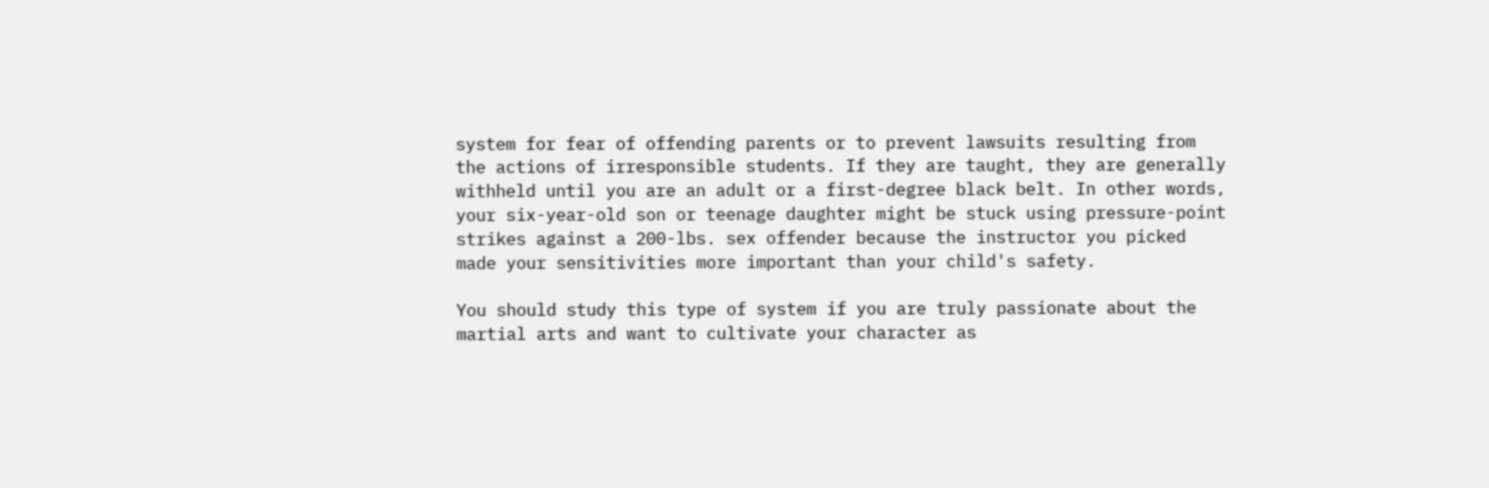system for fear of offending parents or to prevent lawsuits resulting from the actions of irresponsible students. If they are taught, they are generally withheld until you are an adult or a first-degree black belt. In other words, your six-year-old son or teenage daughter might be stuck using pressure-point strikes against a 200-lbs. sex offender because the instructor you picked made your sensitivities more important than your child's safety.

You should study this type of system if you are truly passionate about the martial arts and want to cultivate your character as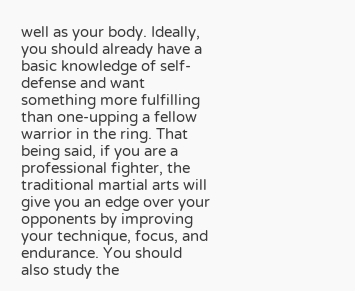well as your body. Ideally, you should already have a basic knowledge of self-defense and want something more fulfilling than one-upping a fellow warrior in the ring. That being said, if you are a professional fighter, the traditional martial arts will give you an edge over your opponents by improving your technique, focus, and endurance. You should also study the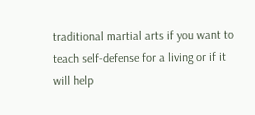traditional martial arts if you want to teach self-defense for a living or if it will help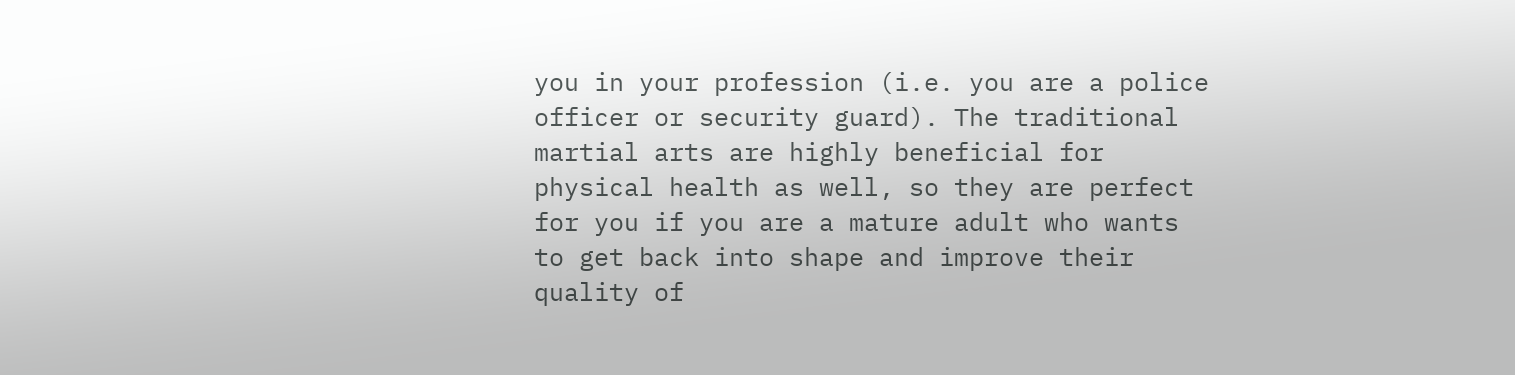you in your profession (i.e. you are a police officer or security guard). The traditional martial arts are highly beneficial for physical health as well, so they are perfect for you if you are a mature adult who wants to get back into shape and improve their quality of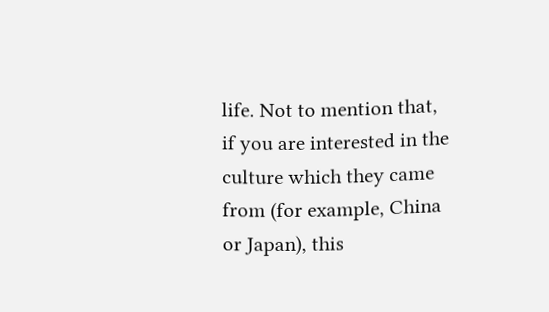life. Not to mention that, if you are interested in the culture which they came from (for example, China or Japan), this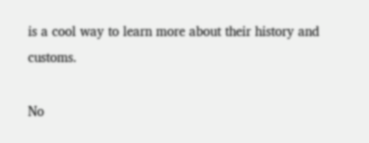is a cool way to learn more about their history and customs.

No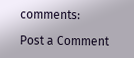comments:

Post a Comment